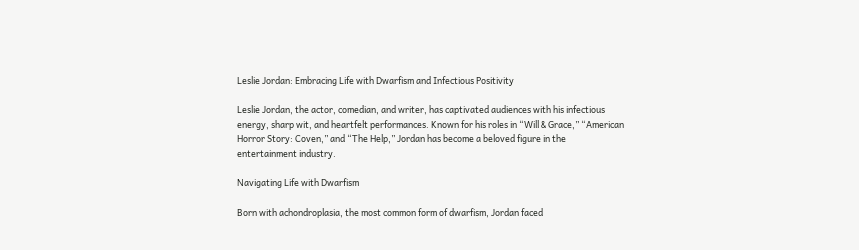Leslie Jordan: Embracing Life with Dwarfism and Infectious Positivity

Leslie Jordan, the actor, comedian, and writer, has captivated audiences with his infectious energy, sharp wit, and heartfelt performances. Known for his roles in “Will & Grace,” “American Horror Story: Coven,” and “The Help,” Jordan has become a beloved figure in the entertainment industry.

Navigating Life with Dwarfism

Born with achondroplasia, the most common form of dwarfism, Jordan faced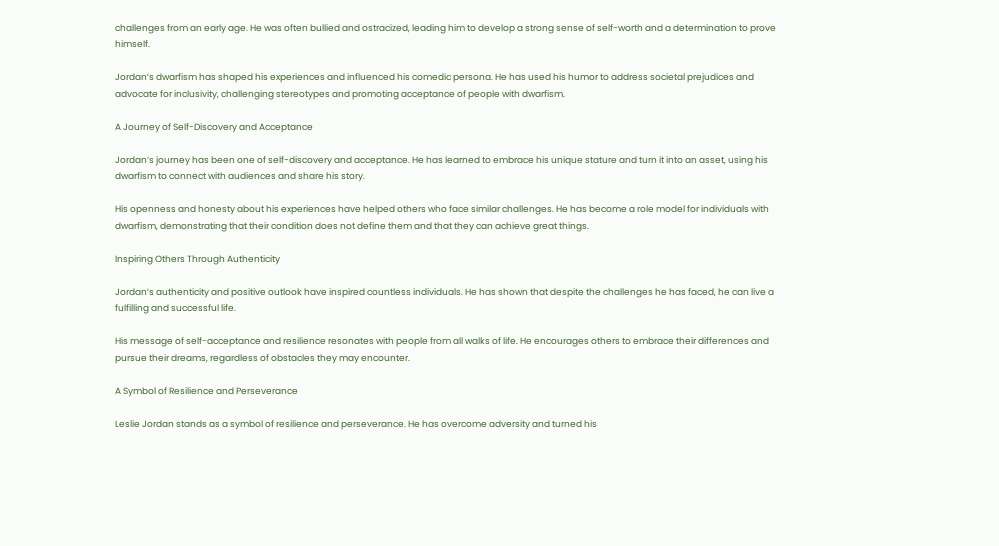challenges from an early age. He was often bullied and ostracized, leading him to develop a strong sense of self-worth and a determination to prove himself.

Jordan’s dwarfism has shaped his experiences and influenced his comedic persona. He has used his humor to address societal prejudices and advocate for inclusivity, challenging stereotypes and promoting acceptance of people with dwarfism.

A Journey of Self-Discovery and Acceptance

Jordan’s journey has been one of self-discovery and acceptance. He has learned to embrace his unique stature and turn it into an asset, using his dwarfism to connect with audiences and share his story.

His openness and honesty about his experiences have helped others who face similar challenges. He has become a role model for individuals with dwarfism, demonstrating that their condition does not define them and that they can achieve great things.

Inspiring Others Through Authenticity

Jordan’s authenticity and positive outlook have inspired countless individuals. He has shown that despite the challenges he has faced, he can live a fulfilling and successful life.

His message of self-acceptance and resilience resonates with people from all walks of life. He encourages others to embrace their differences and pursue their dreams, regardless of obstacles they may encounter.

A Symbol of Resilience and Perseverance

Leslie Jordan stands as a symbol of resilience and perseverance. He has overcome adversity and turned his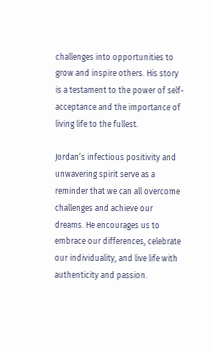challenges into opportunities to grow and inspire others. His story is a testament to the power of self-acceptance and the importance of living life to the fullest.

Jordan’s infectious positivity and unwavering spirit serve as a reminder that we can all overcome challenges and achieve our dreams. He encourages us to embrace our differences, celebrate our individuality, and live life with authenticity and passion.